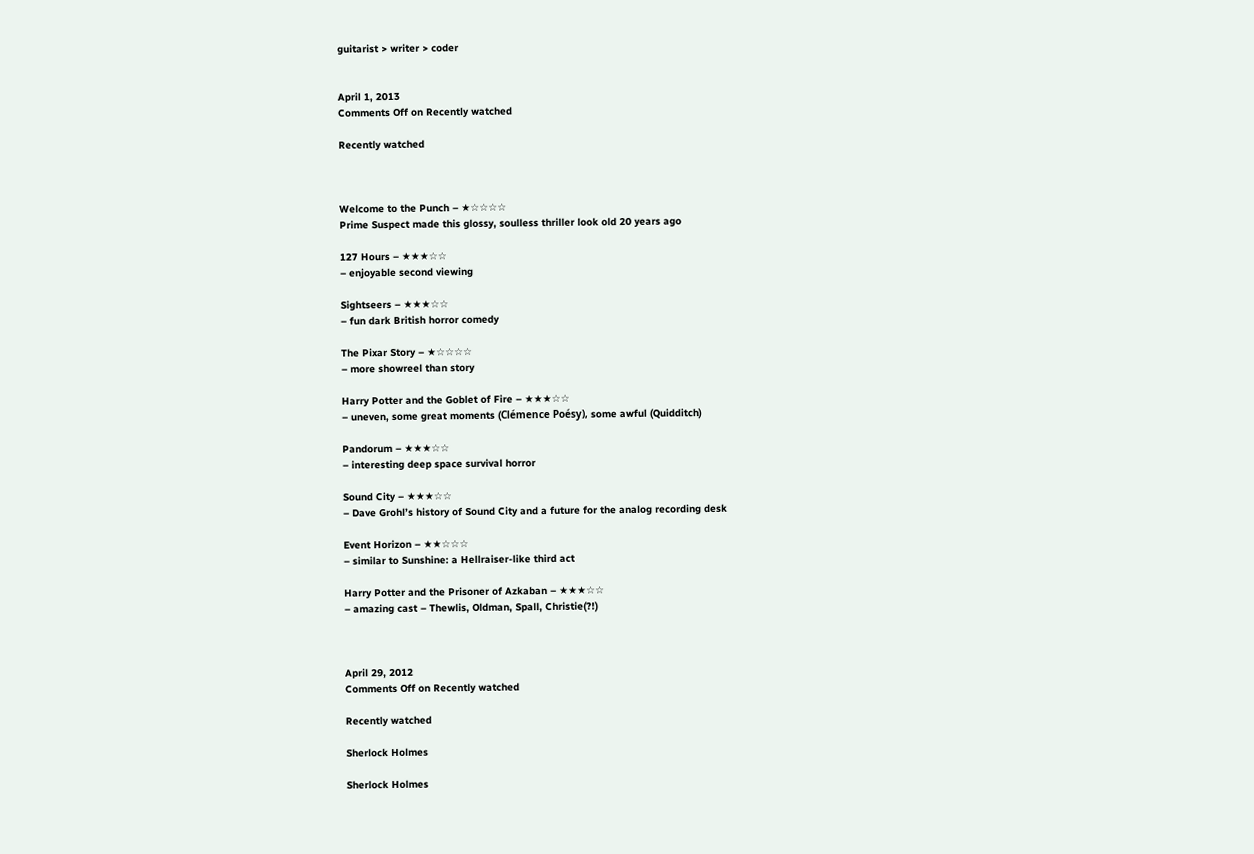guitarist > writer > coder


April 1, 2013
Comments Off on Recently watched

Recently watched



Welcome to the Punch – ★☆☆☆☆
Prime Suspect made this glossy, soulless thriller look old 20 years ago

127 Hours – ★★★☆☆
– enjoyable second viewing

Sightseers – ★★★☆☆
– fun dark British horror comedy

The Pixar Story – ★☆☆☆☆
– more showreel than story

Harry Potter and the Goblet of Fire – ★★★☆☆
– uneven, some great moments (Clémence Poésy), some awful (Quidditch)

Pandorum – ★★★☆☆
– interesting deep space survival horror

Sound City – ★★★☆☆
– Dave Grohl’s history of Sound City and a future for the analog recording desk

Event Horizon – ★★☆☆☆
– similar to Sunshine: a Hellraiser-like third act

Harry Potter and the Prisoner of Azkaban – ★★★☆☆
– amazing cast – Thewlis, Oldman, Spall, Christie(?!)



April 29, 2012
Comments Off on Recently watched

Recently watched

Sherlock Holmes

Sherlock Holmes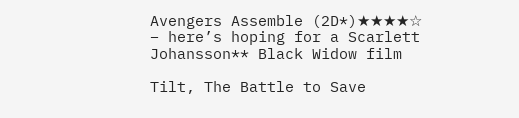Avengers Assemble (2D*)★★★★☆
– here’s hoping for a Scarlett Johansson** Black Widow film

Tilt, The Battle to Save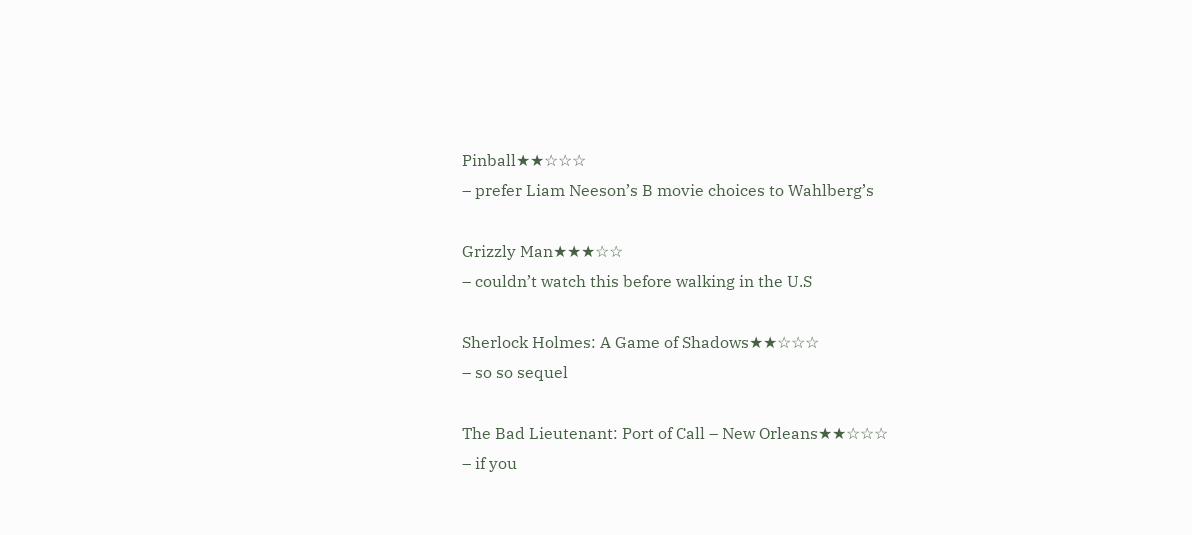Pinball★★☆☆☆
– prefer Liam Neeson’s B movie choices to Wahlberg’s

Grizzly Man★★★☆☆
– couldn’t watch this before walking in the U.S

Sherlock Holmes: A Game of Shadows★★☆☆☆
– so so sequel

The Bad Lieutenant: Port of Call – New Orleans★★☆☆☆
– if you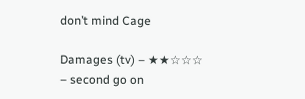don’t mind Cage

Damages (tv) – ★★☆☆☆
– second go on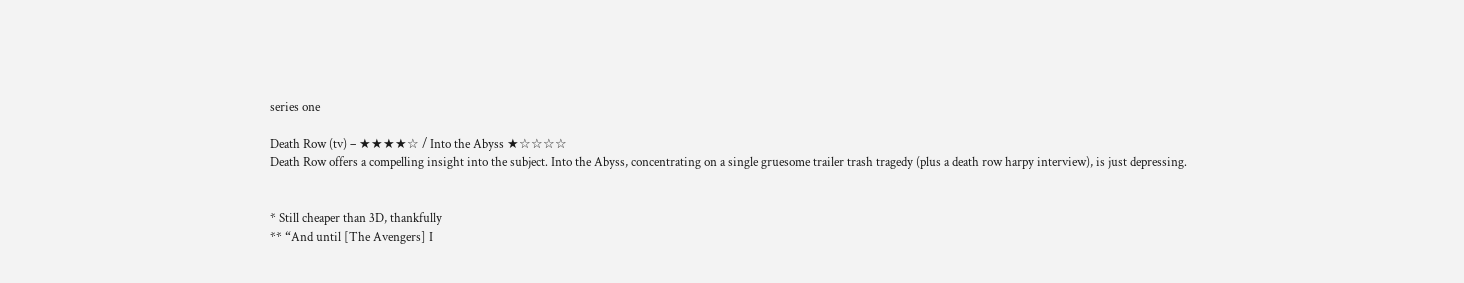series one

Death Row (tv) – ★★★★☆ / Into the Abyss ★☆☆☆☆
Death Row offers a compelling insight into the subject. Into the Abyss, concentrating on a single gruesome trailer trash tragedy (plus a death row harpy interview), is just depressing.


* Still cheaper than 3D, thankfully
** “And until [The Avengers] I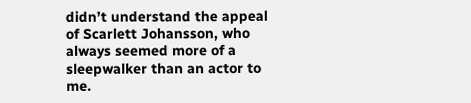didn’t understand the appeal of Scarlett Johansson, who always seemed more of a sleepwalker than an actor to me.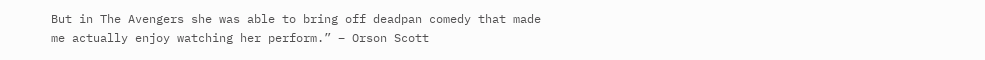But in The Avengers she was able to bring off deadpan comedy that made me actually enjoy watching her perform.” – Orson Scott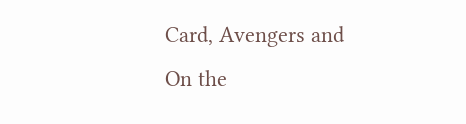Card, Avengers and On the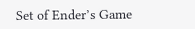Set of Ender’s Game